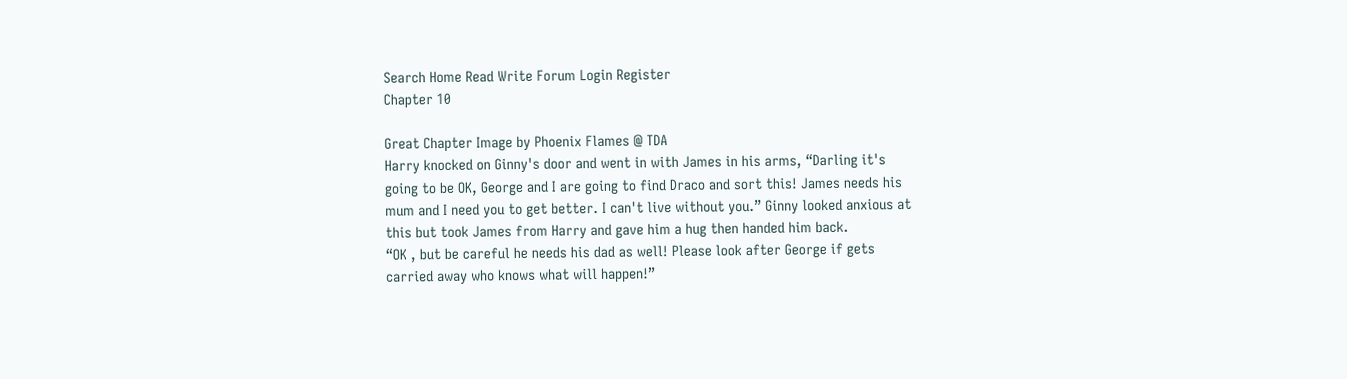Search Home Read Write Forum Login Register
Chapter 10

Great Chapter Image by Phoenix Flames @ TDA
Harry knocked on Ginny's door and went in with James in his arms, “Darling it's going to be OK, George and I are going to find Draco and sort this! James needs his mum and I need you to get better. I can't live without you.” Ginny looked anxious at this but took James from Harry and gave him a hug then handed him back.
“OK , but be careful he needs his dad as well! Please look after George if gets carried away who knows what will happen!”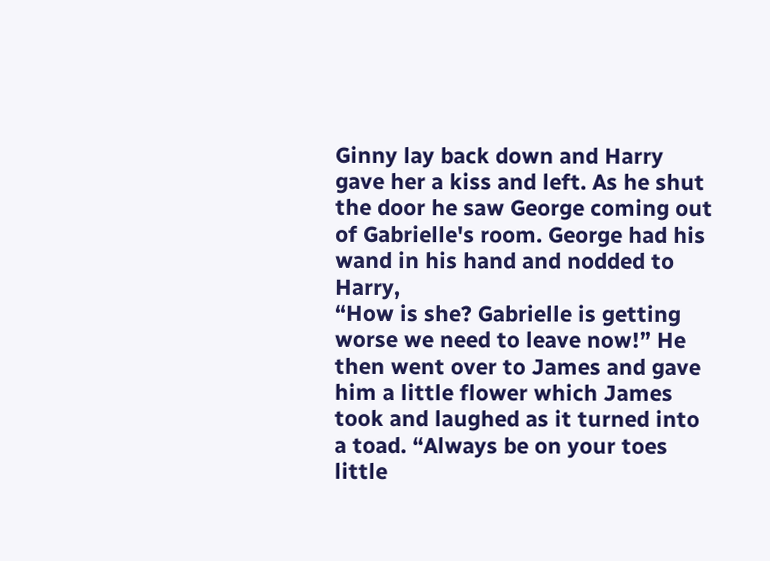Ginny lay back down and Harry gave her a kiss and left. As he shut the door he saw George coming out of Gabrielle's room. George had his wand in his hand and nodded to Harry,
“How is she? Gabrielle is getting worse we need to leave now!” He then went over to James and gave him a little flower which James took and laughed as it turned into a toad. “Always be on your toes little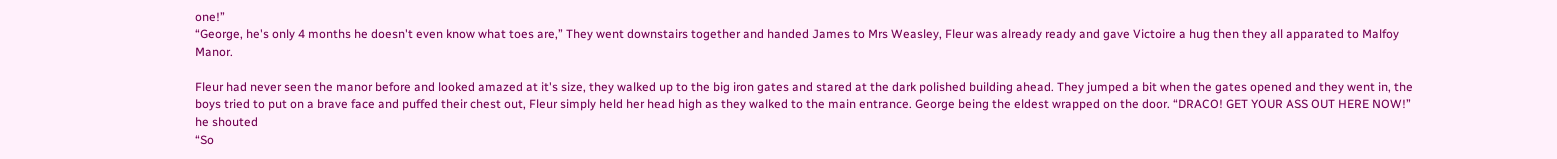one!”
“George, he's only 4 months he doesn't even know what toes are,” They went downstairs together and handed James to Mrs Weasley, Fleur was already ready and gave Victoire a hug then they all apparated to Malfoy Manor.

Fleur had never seen the manor before and looked amazed at it's size, they walked up to the big iron gates and stared at the dark polished building ahead. They jumped a bit when the gates opened and they went in, the boys tried to put on a brave face and puffed their chest out, Fleur simply held her head high as they walked to the main entrance. George being the eldest wrapped on the door. “DRACO! GET YOUR ASS OUT HERE NOW!” he shouted
“So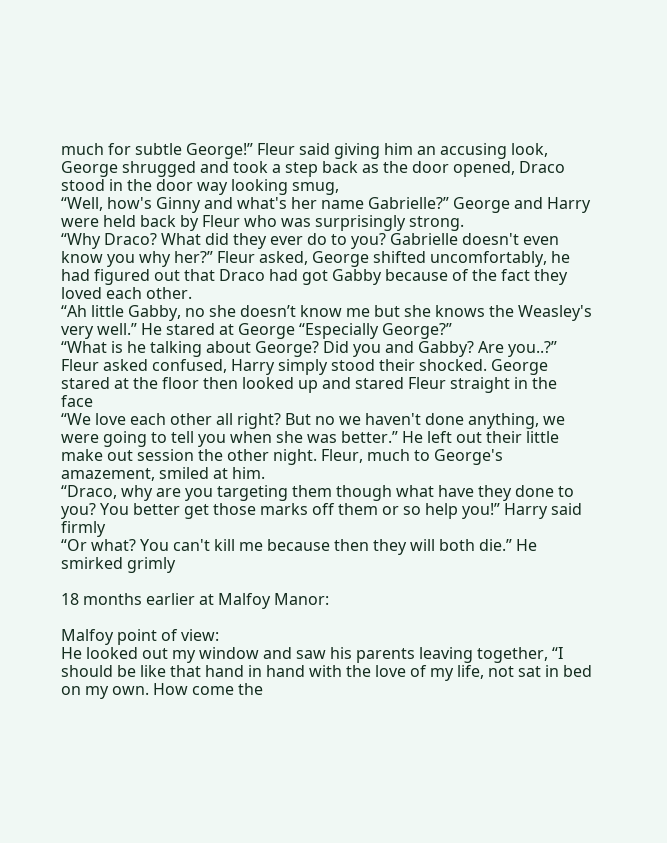much for subtle George!” Fleur said giving him an accusing look, George shrugged and took a step back as the door opened, Draco stood in the door way looking smug,
“Well, how's Ginny and what's her name Gabrielle?” George and Harry were held back by Fleur who was surprisingly strong.
“Why Draco? What did they ever do to you? Gabrielle doesn't even know you why her?” Fleur asked, George shifted uncomfortably, he had figured out that Draco had got Gabby because of the fact they loved each other.
“Ah little Gabby, no she doesn’t know me but she knows the Weasley's very well.” He stared at George “Especially George?”
“What is he talking about George? Did you and Gabby? Are you..?” Fleur asked confused, Harry simply stood their shocked. George stared at the floor then looked up and stared Fleur straight in the face
“We love each other all right? But no we haven't done anything, we were going to tell you when she was better.” He left out their little make out session the other night. Fleur, much to George's amazement, smiled at him.
“Draco, why are you targeting them though what have they done to you? You better get those marks off them or so help you!” Harry said firmly
“Or what? You can't kill me because then they will both die.” He smirked grimly

18 months earlier at Malfoy Manor:

Malfoy point of view:
He looked out my window and saw his parents leaving together, “I should be like that hand in hand with the love of my life, not sat in bed on my own. How come the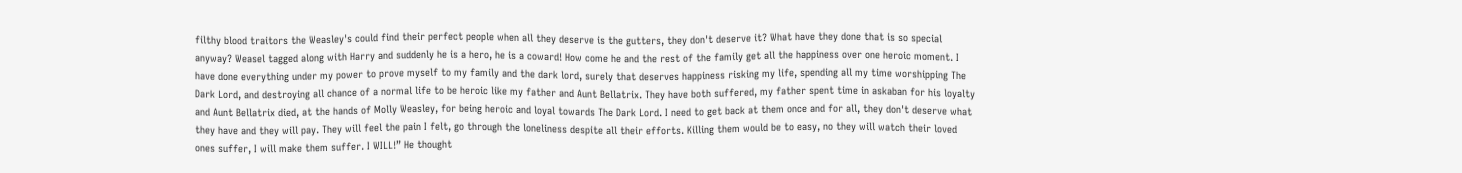filthy blood traitors the Weasley's could find their perfect people when all they deserve is the gutters, they don't deserve it? What have they done that is so special anyway? Weasel tagged along with Harry and suddenly he is a hero, he is a coward! How come he and the rest of the family get all the happiness over one heroic moment. I have done everything under my power to prove myself to my family and the dark lord, surely that deserves happiness risking my life, spending all my time worshipping The Dark Lord, and destroying all chance of a normal life to be heroic like my father and Aunt Bellatrix. They have both suffered, my father spent time in askaban for his loyalty and Aunt Bellatrix died, at the hands of Molly Weasley, for being heroic and loyal towards The Dark Lord. I need to get back at them once and for all, they don't deserve what they have and they will pay. They will feel the pain I felt, go through the loneliness despite all their efforts. Killing them would be to easy, no they will watch their loved ones suffer, I will make them suffer. I WILL!” He thought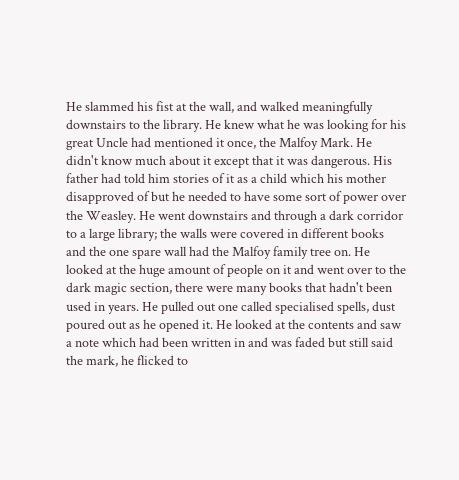He slammed his fist at the wall, and walked meaningfully downstairs to the library. He knew what he was looking for his great Uncle had mentioned it once, the Malfoy Mark. He didn't know much about it except that it was dangerous. His father had told him stories of it as a child which his mother disapproved of but he needed to have some sort of power over the Weasley. He went downstairs and through a dark corridor to a large library; the walls were covered in different books and the one spare wall had the Malfoy family tree on. He looked at the huge amount of people on it and went over to the dark magic section, there were many books that hadn't been used in years. He pulled out one called specialised spells, dust poured out as he opened it. He looked at the contents and saw a note which had been written in and was faded but still said the mark, he flicked to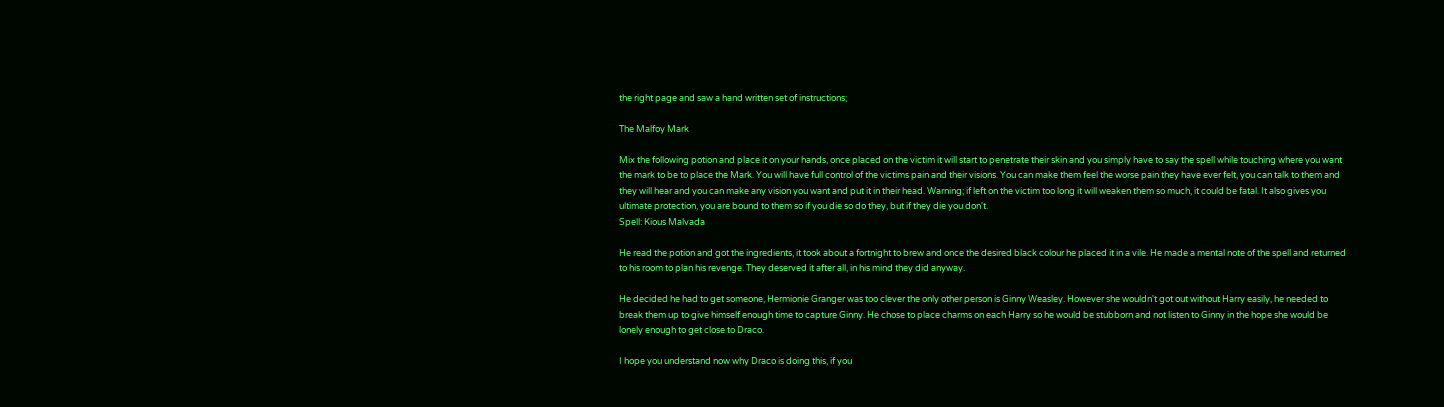the right page and saw a hand written set of instructions;

The Malfoy Mark

Mix the following potion and place it on your hands, once placed on the victim it will start to penetrate their skin and you simply have to say the spell while touching where you want the mark to be to place the Mark. You will have full control of the victims pain and their visions. You can make them feel the worse pain they have ever felt, you can talk to them and they will hear and you can make any vision you want and put it in their head. Warning; if left on the victim too long it will weaken them so much, it could be fatal. It also gives you ultimate protection, you are bound to them so if you die so do they, but if they die you don't.
Spell: Kious Malvada

He read the potion and got the ingredients, it took about a fortnight to brew and once the desired black colour he placed it in a vile. He made a mental note of the spell and returned to his room to plan his revenge. They deserved it after all, in his mind they did anyway.

He decided he had to get someone, Hermionie Granger was too clever the only other person is Ginny Weasley. However she wouldn't got out without Harry easily, he needed to break them up to give himself enough time to capture Ginny. He chose to place charms on each Harry so he would be stubborn and not listen to Ginny in the hope she would be lonely enough to get close to Draco.

I hope you understand now why Draco is doing this, if you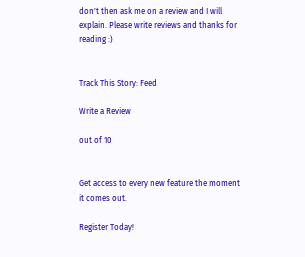don't then ask me on a review and I will explain. Please write reviews and thanks for reading :)


Track This Story: Feed

Write a Review

out of 10


Get access to every new feature the moment it comes out.

Register Today!